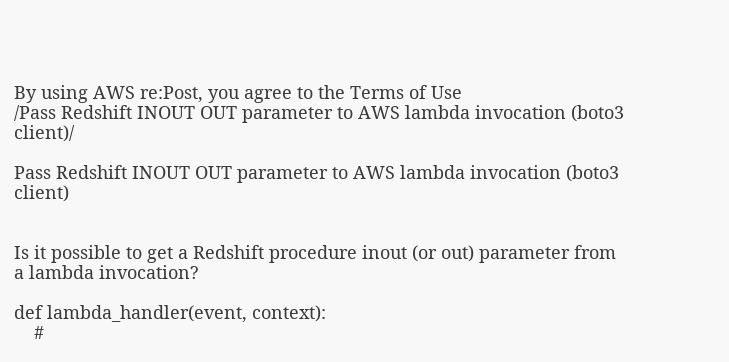By using AWS re:Post, you agree to the Terms of Use
/Pass Redshift INOUT OUT parameter to AWS lambda invocation (boto3 client)/

Pass Redshift INOUT OUT parameter to AWS lambda invocation (boto3 client)


Is it possible to get a Redshift procedure inout (or out) parameter from a lambda invocation?

def lambda_handler(event, context):
    #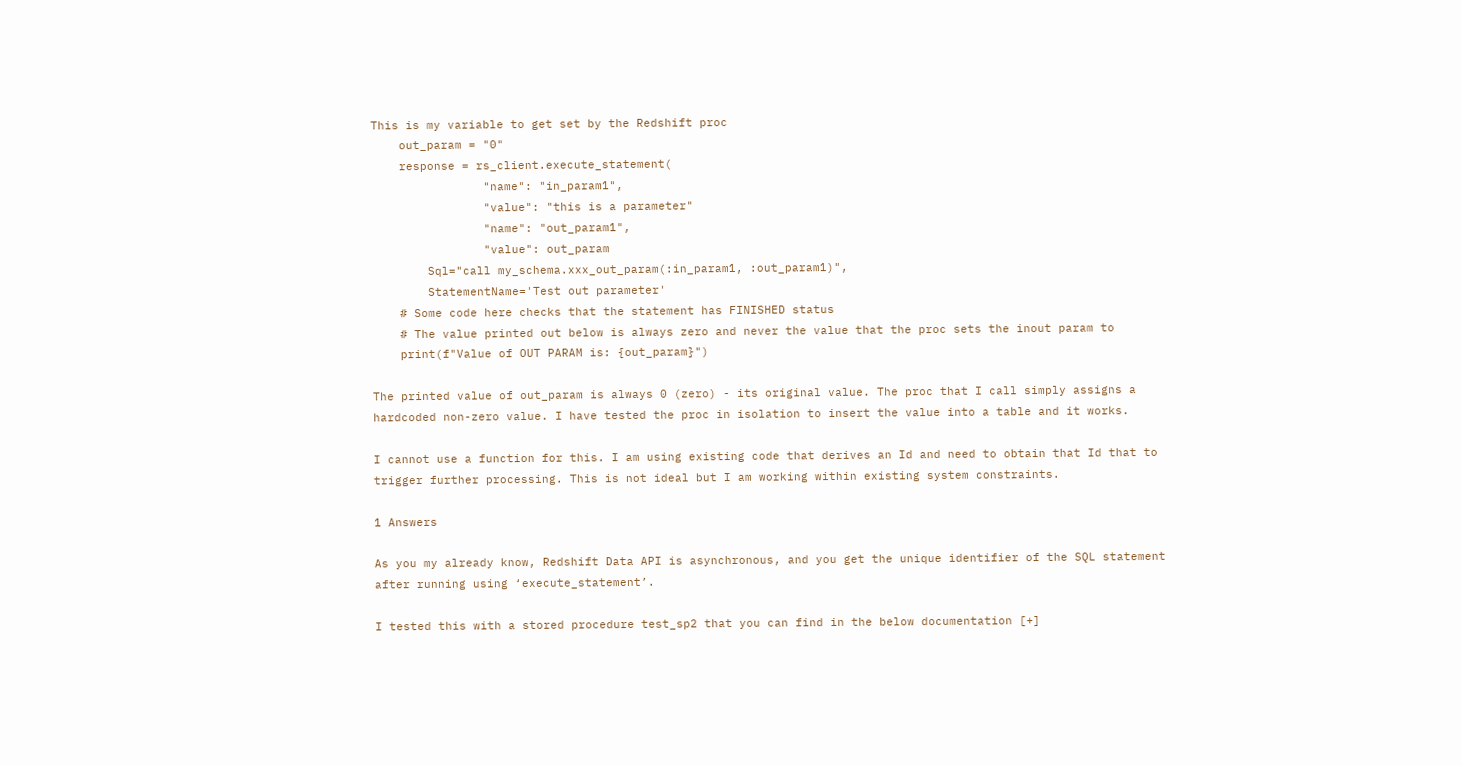This is my variable to get set by the Redshift proc
    out_param = "0"
    response = rs_client.execute_statement(
                "name": "in_param1",
                "value": "this is a parameter"
                "name": "out_param1",
                "value": out_param
        Sql="call my_schema.xxx_out_param(:in_param1, :out_param1)",
        StatementName='Test out parameter'
    # Some code here checks that the statement has FINISHED status
    # The value printed out below is always zero and never the value that the proc sets the inout param to
    print(f"Value of OUT PARAM is: {out_param}")

The printed value of out_param is always 0 (zero) - its original value. The proc that I call simply assigns a hardcoded non-zero value. I have tested the proc in isolation to insert the value into a table and it works.

I cannot use a function for this. I am using existing code that derives an Id and need to obtain that Id that to trigger further processing. This is not ideal but I am working within existing system constraints.

1 Answers

As you my already know, Redshift Data API is asynchronous, and you get the unique identifier of the SQL statement after running using ‘execute_statement’.

I tested this with a stored procedure test_sp2 that you can find in the below documentation [+]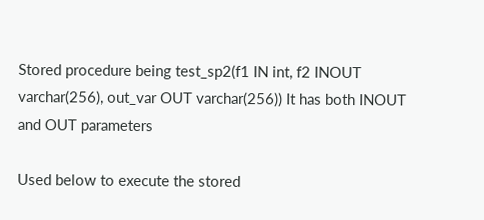Stored procedure being test_sp2(f1 IN int, f2 INOUT varchar(256), out_var OUT varchar(256)) It has both INOUT and OUT parameters

Used below to execute the stored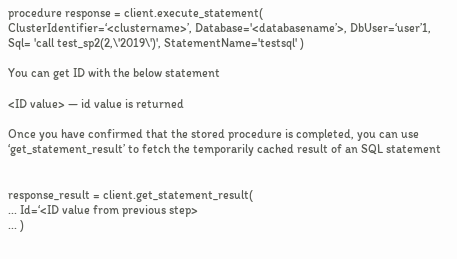procedure response = client.execute_statement( ClusterIdentifier=‘<clustername>’, Database='<databasename’>, DbUser=‘user’1, Sql= 'call test_sp2(2,\'2019\')', StatementName='testsql' )

You can get ID with the below statement

<ID value> — id value is returned

Once you have confirmed that the stored procedure is completed, you can use ‘get_statement_result’ to fetch the temporarily cached result of an SQL statement


response_result = client.get_statement_result(
... Id=‘<ID value from previous step>
... )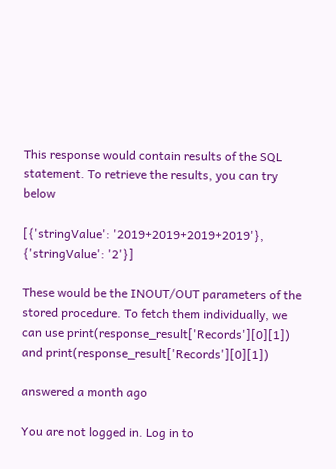This response would contain results of the SQL statement. To retrieve the results, you can try below

[{'stringValue': '2019+2019+2019+2019'}, {'stringValue': '2'}]

These would be the INOUT/OUT parameters of the stored procedure. To fetch them individually, we can use print(response_result['Records'][0][1]) and print(response_result['Records'][0][1])

answered a month ago

You are not logged in. Log in to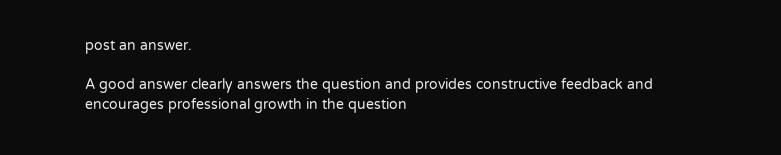post an answer.

A good answer clearly answers the question and provides constructive feedback and encourages professional growth in the question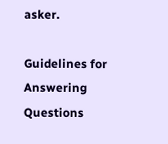asker.

Guidelines for Answering Questions